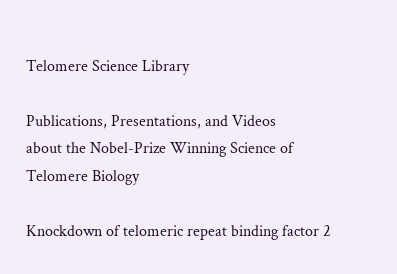Telomere Science Library

Publications, Presentations, and Videos
about the Nobel-Prize Winning Science of Telomere Biology

Knockdown of telomeric repeat binding factor 2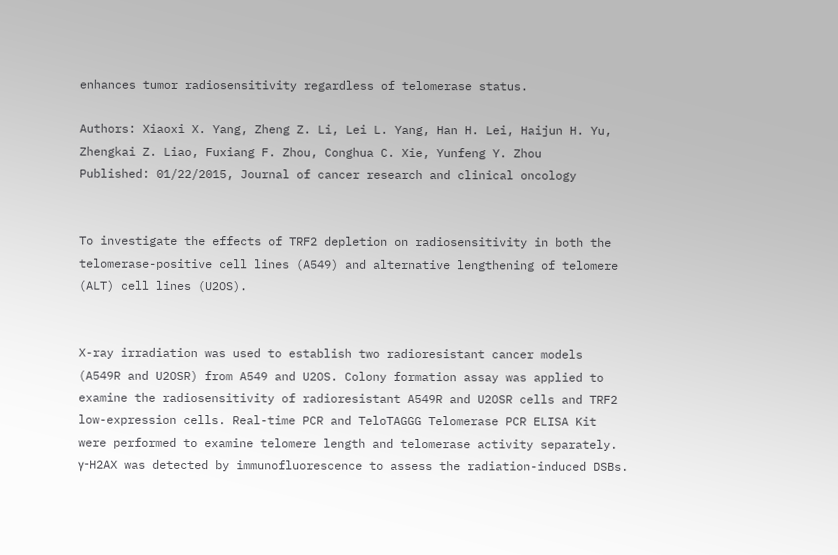enhances tumor radiosensitivity regardless of telomerase status.

Authors: Xiaoxi X. Yang, Zheng Z. Li, Lei L. Yang, Han H. Lei, Haijun H. Yu, Zhengkai Z. Liao, Fuxiang F. Zhou, Conghua C. Xie, Yunfeng Y. Zhou
Published: 01/22/2015, Journal of cancer research and clinical oncology


To investigate the effects of TRF2 depletion on radiosensitivity in both the telomerase-positive cell lines (A549) and alternative lengthening of telomere (ALT) cell lines (U2OS).


X-ray irradiation was used to establish two radioresistant cancer models (A549R and U2OSR) from A549 and U2OS. Colony formation assay was applied to examine the radiosensitivity of radioresistant A549R and U2OSR cells and TRF2 low-expression cells. Real-time PCR and TeloTAGGG Telomerase PCR ELISA Kit were performed to examine telomere length and telomerase activity separately. γ-H2AX was detected by immunofluorescence to assess the radiation-induced DSBs.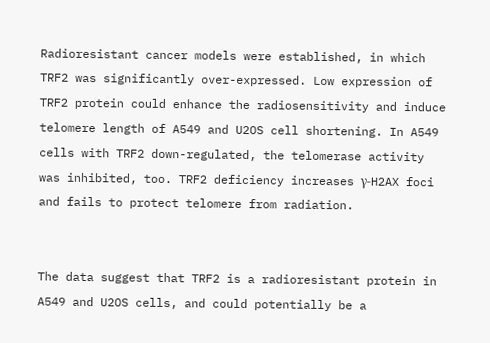Radioresistant cancer models were established, in which TRF2 was significantly over-expressed. Low expression of TRF2 protein could enhance the radiosensitivity and induce telomere length of A549 and U2OS cell shortening. In A549 cells with TRF2 down-regulated, the telomerase activity was inhibited, too. TRF2 deficiency increases γ-H2AX foci and fails to protect telomere from radiation.


The data suggest that TRF2 is a radioresistant protein in A549 and U2OS cells, and could potentially be a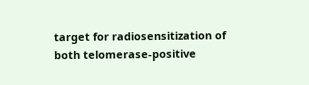target for radiosensitization of both telomerase-positive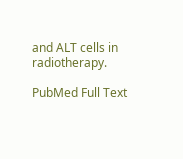and ALT cells in radiotherapy.

PubMed Full Text